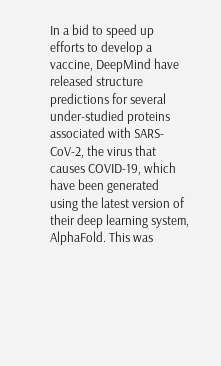In a bid to speed up efforts to develop a vaccine, DeepMind have released structure predictions for several under-studied proteins associated with SARS-CoV-2, the virus that causes COVID-19, which have been generated using the latest version of their deep learning system, AlphaFold. This was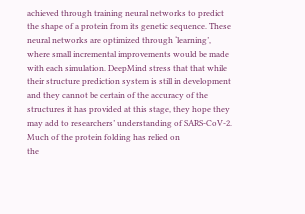achieved through training neural networks to predict the shape of a protein from its genetic sequence. These neural networks are optimized through ‘learning’, where small incremental improvements would be made with each simulation. DeepMind stress that that while their structure prediction system is still in development and they cannot be certain of the accuracy of the structures it has provided at this stage, they hope they may add to researchers’ understanding of SARS-CoV-2. Much of the protein folding has relied on
the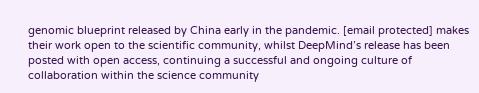genomic blueprint released by China early in the pandemic. [email protected] makes their work open to the scientific community, whilst DeepMind’s release has been posted with open access, continuing a successful and ongoing culture of collaboration within the science community